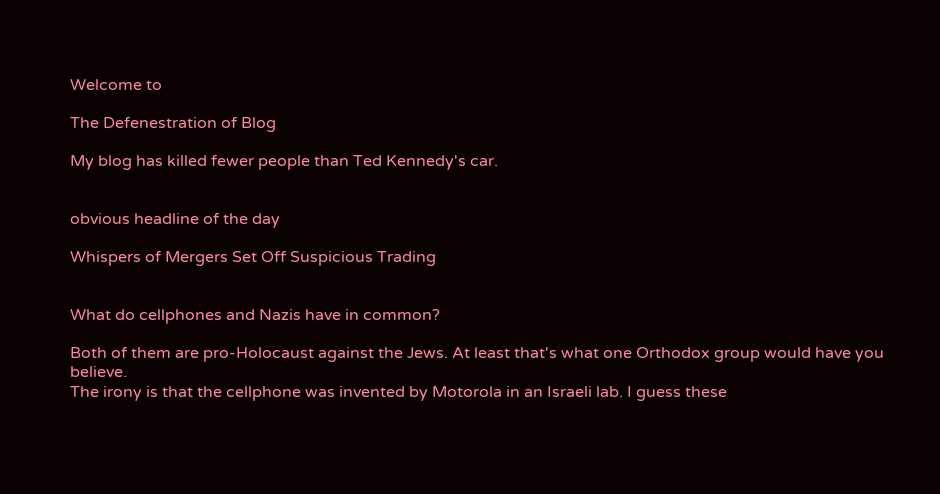Welcome to

The Defenestration of Blog

My blog has killed fewer people than Ted Kennedy's car.


obvious headline of the day

Whispers of Mergers Set Off Suspicious Trading


What do cellphones and Nazis have in common?

Both of them are pro-Holocaust against the Jews. At least that's what one Orthodox group would have you believe.
The irony is that the cellphone was invented by Motorola in an Israeli lab. I guess these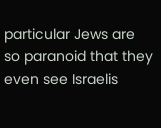particular Jews are so paranoid that they even see Israelis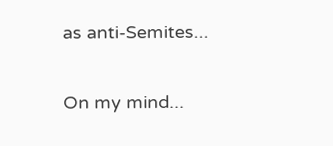as anti-Semites...


On my mind...